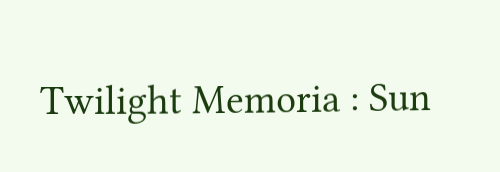Twilight Memoria : Sun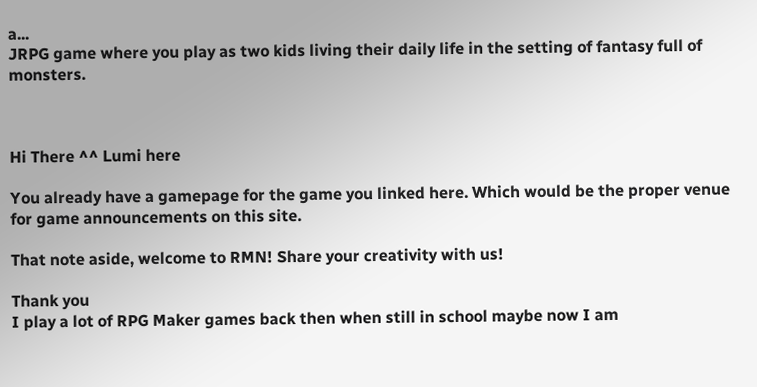a...
JRPG game where you play as two kids living their daily life in the setting of fantasy full of monsters.



Hi There ^^ Lumi here

You already have a gamepage for the game you linked here. Which would be the proper venue for game announcements on this site.

That note aside, welcome to RMN! Share your creativity with us!

Thank you
I play a lot of RPG Maker games back then when still in school maybe now I am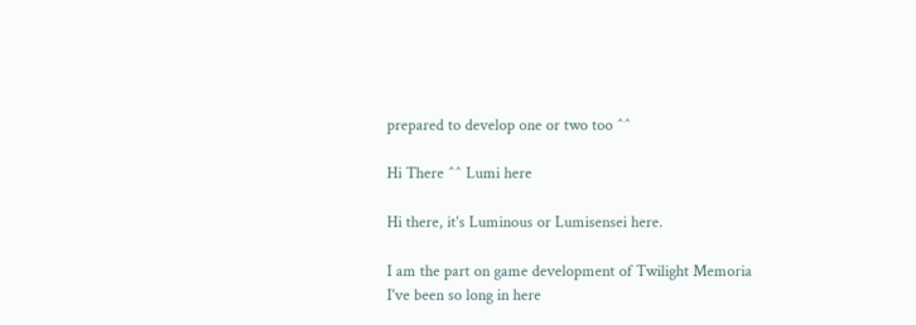prepared to develop one or two too ^^

Hi There ^^ Lumi here

Hi there, it's Luminous or Lumisensei here.

I am the part on game development of Twilight Memoria
I've been so long in here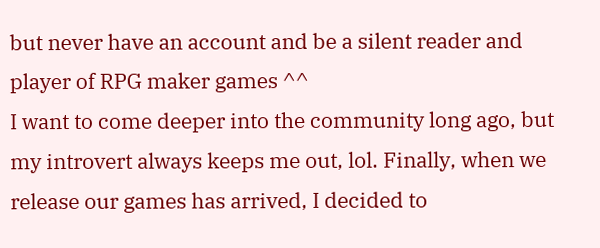but never have an account and be a silent reader and player of RPG maker games ^^
I want to come deeper into the community long ago, but my introvert always keeps me out, lol. Finally, when we release our games has arrived, I decided to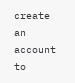create an account to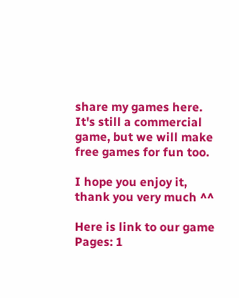share my games here. It's still a commercial game, but we will make free games for fun too.

I hope you enjoy it, thank you very much ^^

Here is link to our game
Pages: 1